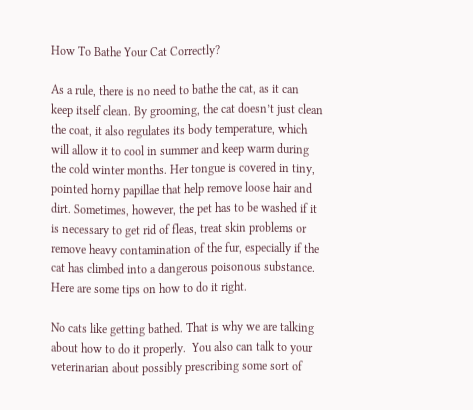How To Bathe Your Cat Correctly?

As a rule, there is no need to bathe the cat, as it can keep itself clean. By grooming, the cat doesn’t just clean the coat, it also regulates its body temperature, which will allow it to cool in summer and keep warm during the cold winter months. Her tongue is covered in tiny, pointed horny papillae that help remove loose hair and dirt. Sometimes, however, the pet has to be washed if it is necessary to get rid of fleas, treat skin problems or remove heavy contamination of the fur, especially if the cat has climbed into a dangerous poisonous substance. Here are some tips on how to do it right.

No cats like getting bathed. That is why we are talking about how to do it properly.  You also can talk to your veterinarian about possibly prescribing some sort of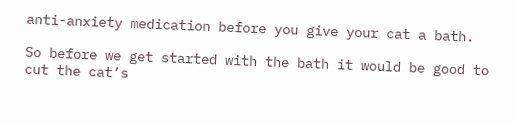anti-anxiety medication before you give your cat a bath.

So before we get started with the bath it would be good to cut the cat’s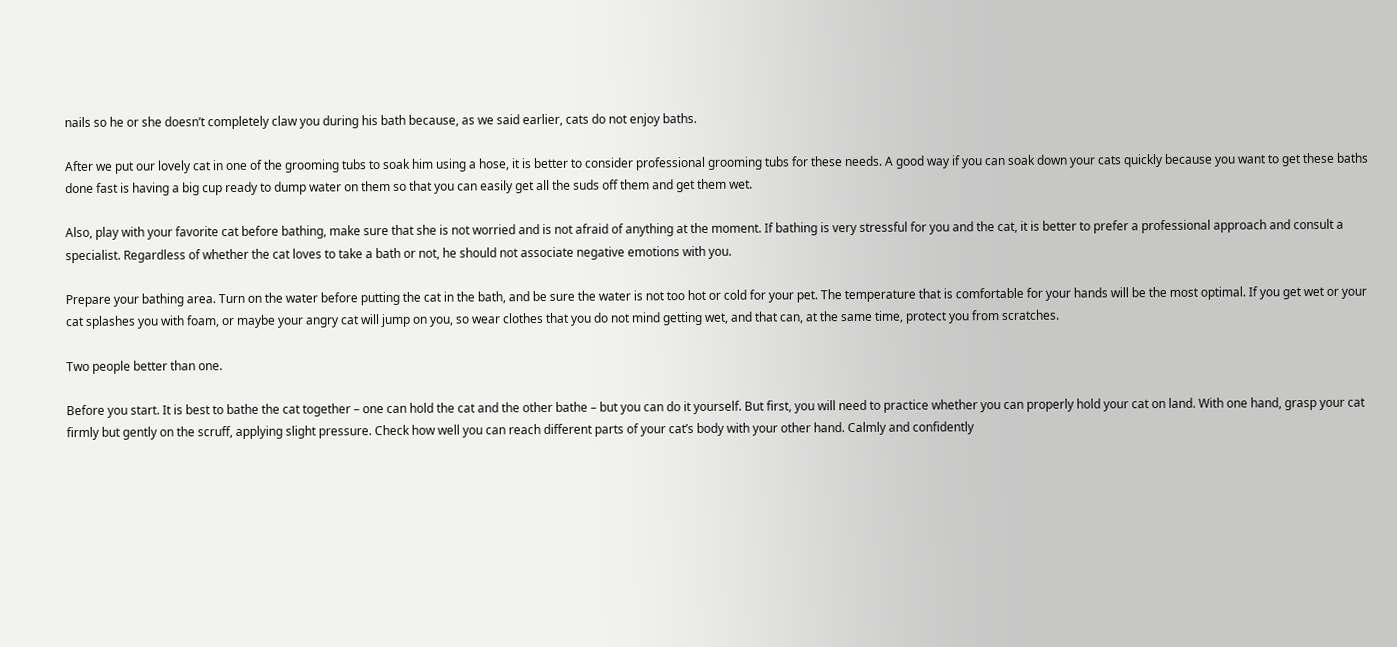nails so he or she doesn’t completely claw you during his bath because, as we said earlier, cats do not enjoy baths.

After we put our lovely cat in one of the grooming tubs to soak him using a hose, it is better to consider professional grooming tubs for these needs. A good way if you can soak down your cats quickly because you want to get these baths done fast is having a big cup ready to dump water on them so that you can easily get all the suds off them and get them wet.

Also, play with your favorite cat before bathing, make sure that she is not worried and is not afraid of anything at the moment. If bathing is very stressful for you and the cat, it is better to prefer a professional approach and consult a specialist. Regardless of whether the cat loves to take a bath or not, he should not associate negative emotions with you.

Prepare your bathing area. Turn on the water before putting the cat in the bath, and be sure the water is not too hot or cold for your pet. The temperature that is comfortable for your hands will be the most optimal. If you get wet or your cat splashes you with foam, or maybe your angry cat will jump on you, so wear clothes that you do not mind getting wet, and that can, at the same time, protect you from scratches.

Two people better than one.

Before you start. It is best to bathe the cat together – one can hold the cat and the other bathe – but you can do it yourself. But first, you will need to practice whether you can properly hold your cat on land. With one hand, grasp your cat firmly but gently on the scruff, applying slight pressure. Check how well you can reach different parts of your cat’s body with your other hand. Calmly and confidently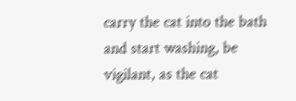carry the cat into the bath and start washing, be vigilant, as the cat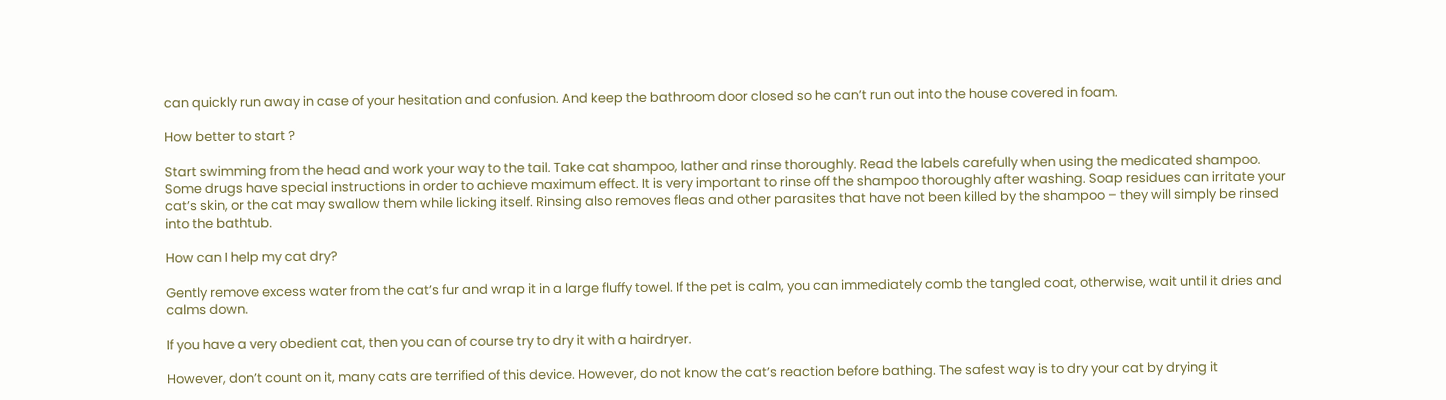can quickly run away in case of your hesitation and confusion. And keep the bathroom door closed so he can’t run out into the house covered in foam.

How better to start ?

Start swimming from the head and work your way to the tail. Take cat shampoo, lather and rinse thoroughly. Read the labels carefully when using the medicated shampoo. Some drugs have special instructions in order to achieve maximum effect. It is very important to rinse off the shampoo thoroughly after washing. Soap residues can irritate your cat’s skin, or the cat may swallow them while licking itself. Rinsing also removes fleas and other parasites that have not been killed by the shampoo – they will simply be rinsed into the bathtub.

How can I help my cat dry?

Gently remove excess water from the cat’s fur and wrap it in a large fluffy towel. If the pet is calm, you can immediately comb the tangled coat, otherwise, wait until it dries and calms down.

If you have a very obedient cat, then you can of course try to dry it with a hairdryer.

However, don’t count on it, many cats are terrified of this device. However, do not know the cat’s reaction before bathing. The safest way is to dry your cat by drying it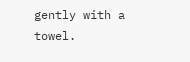gently with a towel.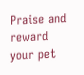Praise and reward your pet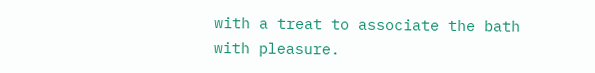with a treat to associate the bath with pleasure.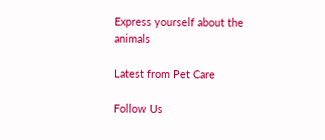Express yourself about the animals

Latest from Pet Care

Follow Us